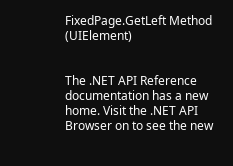FixedPage.GetLeft Method (UIElement)


The .NET API Reference documentation has a new home. Visit the .NET API Browser on to see the new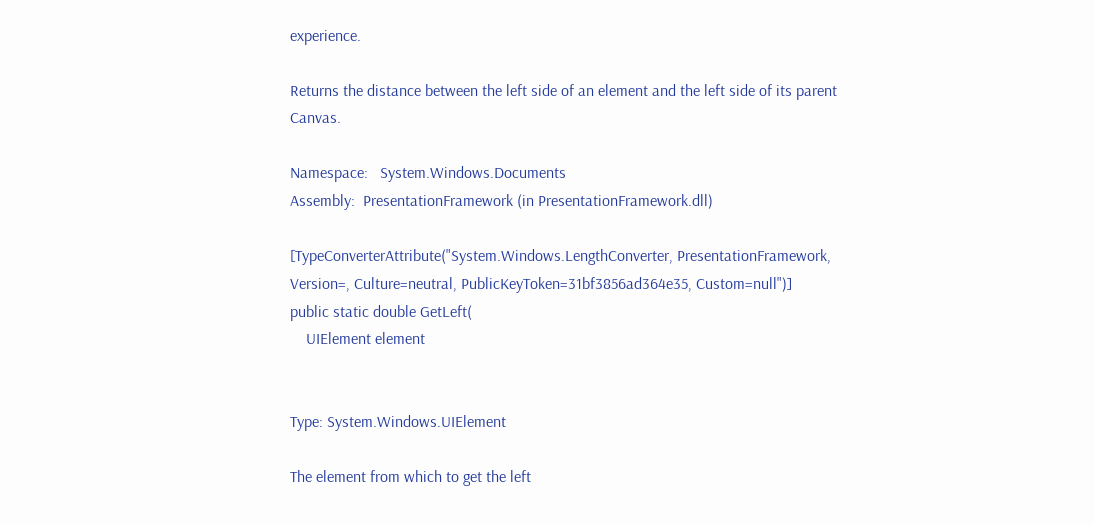experience.

Returns the distance between the left side of an element and the left side of its parent Canvas.

Namespace:   System.Windows.Documents
Assembly:  PresentationFramework (in PresentationFramework.dll)

[TypeConverterAttribute("System.Windows.LengthConverter, PresentationFramework, Version=, Culture=neutral, PublicKeyToken=31bf3856ad364e35, Custom=null")]
public static double GetLeft(
    UIElement element


Type: System.Windows.UIElement

The element from which to get the left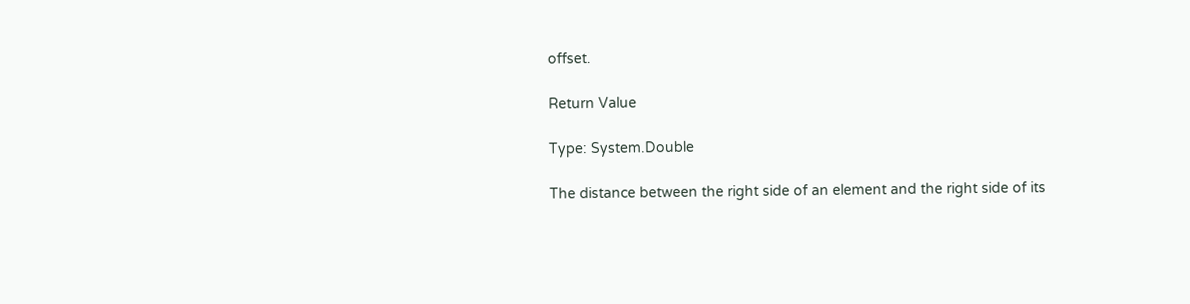offset.

Return Value

Type: System.Double

The distance between the right side of an element and the right side of its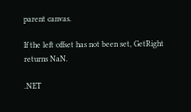parent canvas.

If the left offset has not been set, GetRight returns NaN.

.NET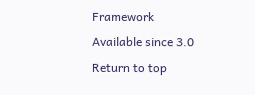Framework
Available since 3.0
Return to top